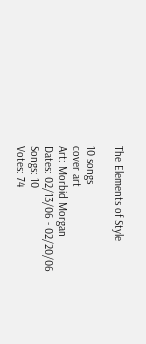The Elements of Style

10 songs
cover art
Art: Morbid Morgan
Dates: 02/13/06 - 02/20/06
Songs: 10
Votes: 74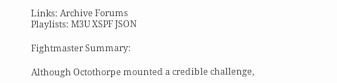Links: Archive Forums
Playlists: M3U XSPF JSON

Fightmaster Summary:

Although Octothorpe mounted a credible challenge,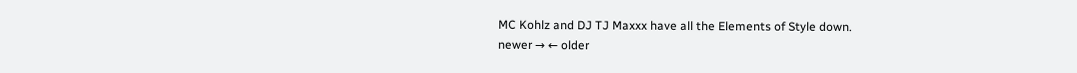MC Kohlz and DJ TJ Maxxx have all the Elements of Style down.
newer → ← older